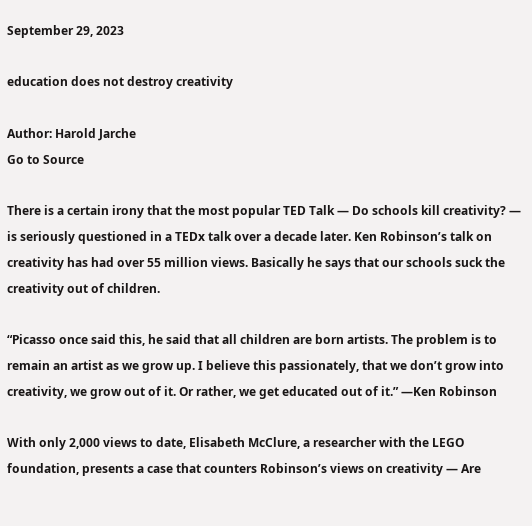September 29, 2023

education does not destroy creativity

Author: Harold Jarche
Go to Source

There is a certain irony that the most popular TED Talk — Do schools kill creativity? — is seriously questioned in a TEDx talk over a decade later. Ken Robinson’s talk on creativity has had over 55 million views. Basically he says that our schools suck the creativity out of children.

“Picasso once said this, he said that all children are born artists. The problem is to remain an artist as we grow up. I believe this passionately, that we don’t grow into creativity, we grow out of it. Or rather, we get educated out of it.” —Ken Robinson

With only 2,000 views to date, Elisabeth McClure, a researcher with the LEGO foundation, presents a case that counters Robinson’s views on creativity — Are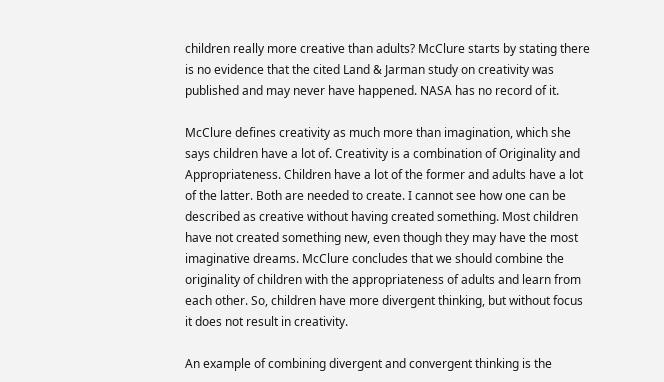children really more creative than adults? McClure starts by stating there is no evidence that the cited Land & Jarman study on creativity was published and may never have happened. NASA has no record of it.

McClure defines creativity as much more than imagination, which she says children have a lot of. Creativity is a combination of Originality and Appropriateness. Children have a lot of the former and adults have a lot of the latter. Both are needed to create. I cannot see how one can be described as creative without having created something. Most children have not created something new, even though they may have the most imaginative dreams. McClure concludes that we should combine the originality of children with the appropriateness of adults and learn from each other. So, children have more divergent thinking, but without focus it does not result in creativity.

An example of combining divergent and convergent thinking is the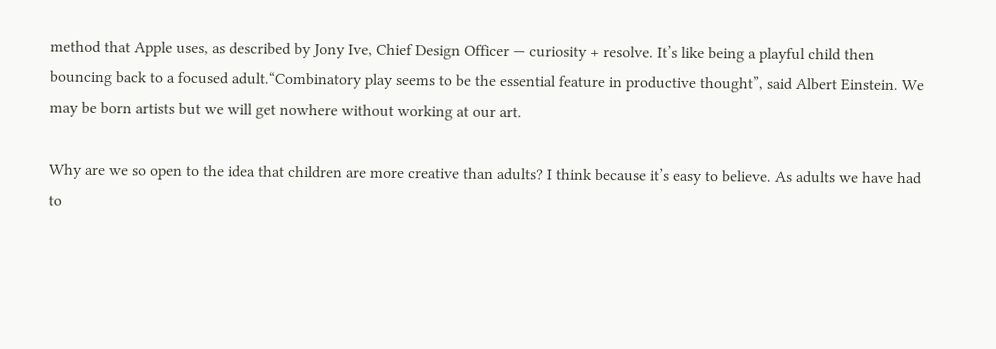method that Apple uses, as described by Jony Ive, Chief Design Officer — curiosity + resolve. It’s like being a playful child then bouncing back to a focused adult.“Combinatory play seems to be the essential feature in productive thought”, said Albert Einstein. We may be born artists but we will get nowhere without working at our art.

Why are we so open to the idea that children are more creative than adults? I think because it’s easy to believe. As adults we have had to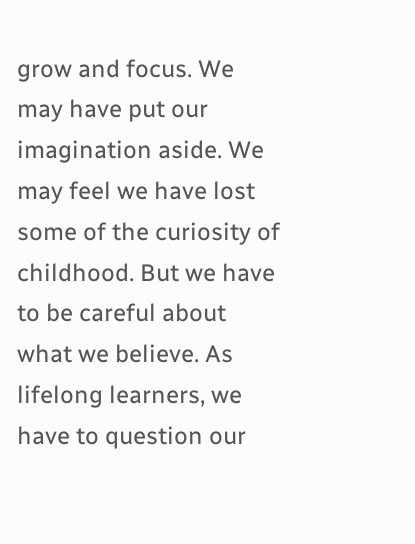grow and focus. We may have put our imagination aside. We may feel we have lost some of the curiosity of childhood. But we have to be careful about what we believe. As lifelong learners, we have to question our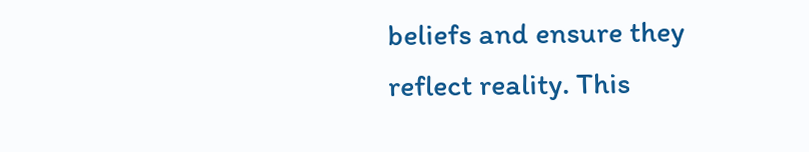beliefs and ensure they reflect reality. This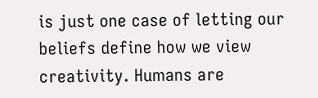is just one case of letting our beliefs define how we view creativity. Humans are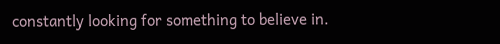constantly looking for something to believe in.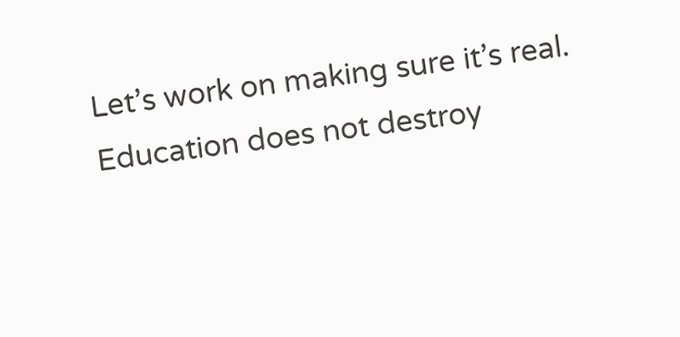Let’s work on making sure it’s real. Education does not destroy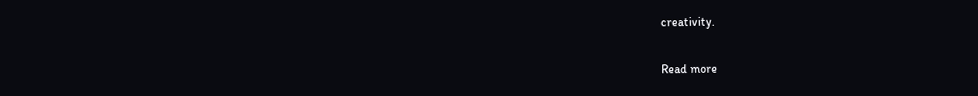creativity.

Read more